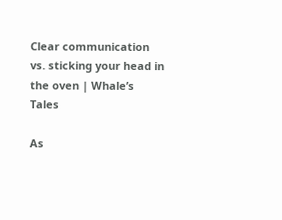Clear communication vs. sticking your head in the oven | Whale’s Tales

As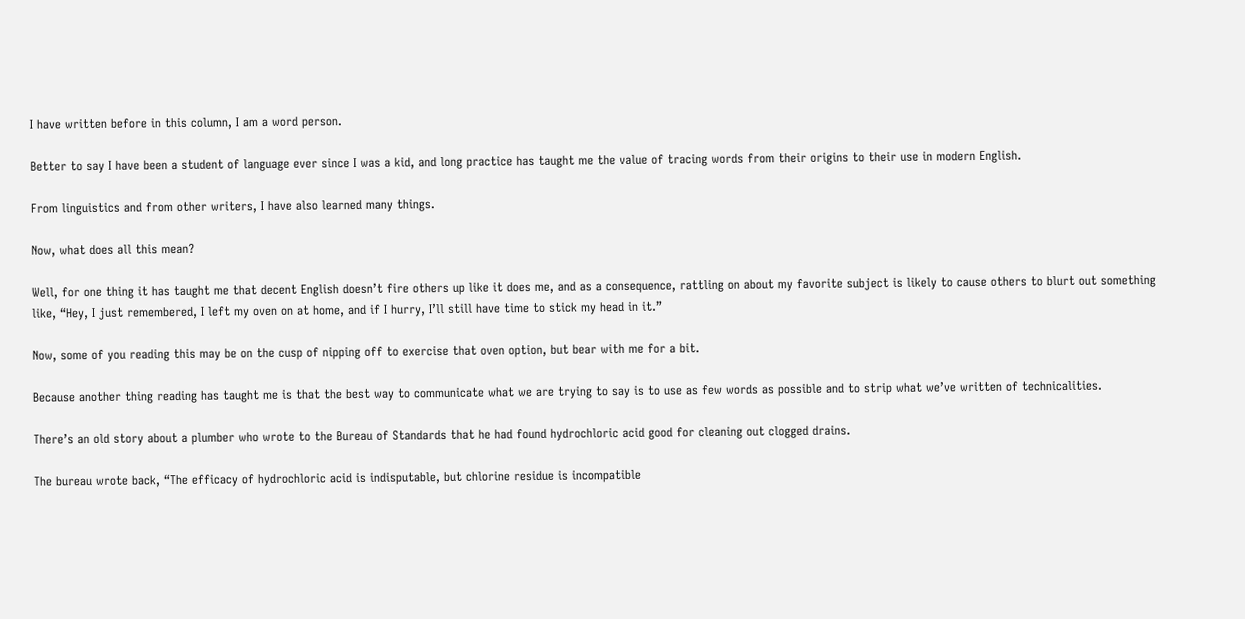I have written before in this column, I am a word person.

Better to say I have been a student of language ever since I was a kid, and long practice has taught me the value of tracing words from their origins to their use in modern English.

From linguistics and from other writers, I have also learned many things.

Now, what does all this mean?

Well, for one thing it has taught me that decent English doesn’t fire others up like it does me, and as a consequence, rattling on about my favorite subject is likely to cause others to blurt out something like, “Hey, I just remembered, I left my oven on at home, and if I hurry, I’ll still have time to stick my head in it.”

Now, some of you reading this may be on the cusp of nipping off to exercise that oven option, but bear with me for a bit.

Because another thing reading has taught me is that the best way to communicate what we are trying to say is to use as few words as possible and to strip what we’ve written of technicalities.

There’s an old story about a plumber who wrote to the Bureau of Standards that he had found hydrochloric acid good for cleaning out clogged drains.

The bureau wrote back, “The efficacy of hydrochloric acid is indisputable, but chlorine residue is incompatible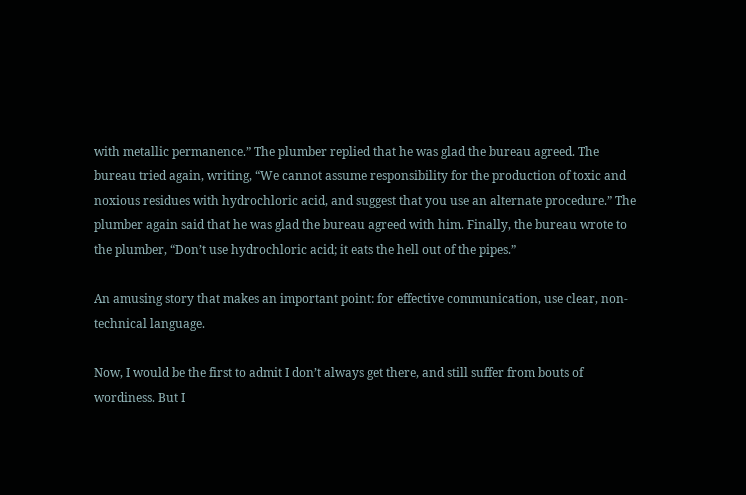with metallic permanence.” The plumber replied that he was glad the bureau agreed. The bureau tried again, writing, “We cannot assume responsibility for the production of toxic and noxious residues with hydrochloric acid, and suggest that you use an alternate procedure.” The plumber again said that he was glad the bureau agreed with him. Finally, the bureau wrote to the plumber, “Don’t use hydrochloric acid; it eats the hell out of the pipes.”

An amusing story that makes an important point: for effective communication, use clear, non-technical language.

Now, I would be the first to admit I don’t always get there, and still suffer from bouts of wordiness. But I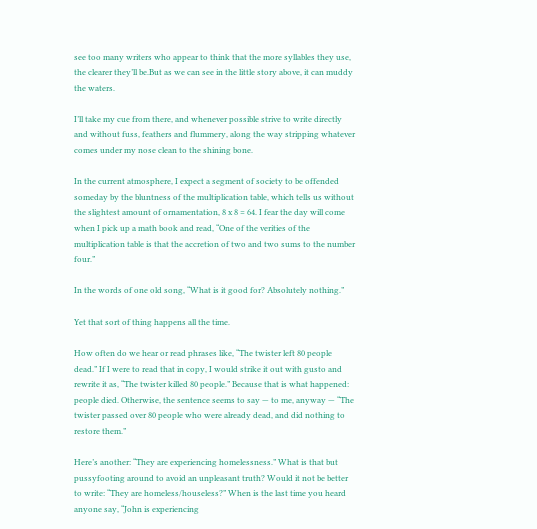see too many writers who appear to think that the more syllables they use, the clearer they’ll be.But as we can see in the little story above, it can muddy the waters.

I’ll take my cue from there, and whenever possible strive to write directly and without fuss, feathers and flummery, along the way stripping whatever comes under my nose clean to the shining bone.

In the current atmosphere, I expect a segment of society to be offended someday by the bluntness of the multiplication table, which tells us without the slightest amount of ornamentation, 8 x 8 = 64. I fear the day will come when I pick up a math book and read, “One of the verities of the multiplication table is that the accretion of two and two sums to the number four.”

In the words of one old song, “What is it good for? Absolutely nothing.”

Yet that sort of thing happens all the time.

How often do we hear or read phrases like, “The twister left 80 people dead.” If I were to read that in copy, I would strike it out with gusto and rewrite it as, “The twister killed 80 people.” Because that is what happened: people died. Otherwise, the sentence seems to say — to me, anyway — “The twister passed over 80 people who were already dead, and did nothing to restore them.”

Here’s another: “They are experiencing homelessness.” What is that but pussyfooting around to avoid an unpleasant truth? Would it not be better to write: “They are homeless/houseless?” When is the last time you heard anyone say, “John is experiencing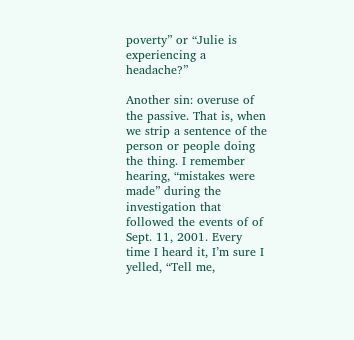poverty” or “Julie is experiencing a headache?”

Another sin: overuse of the passive. That is, when we strip a sentence of the person or people doing the thing. I remember hearing, “mistakes were made” during the investigation that followed the events of of Sept. 11, 2001. Every time I heard it, I’m sure I yelled, “Tell me,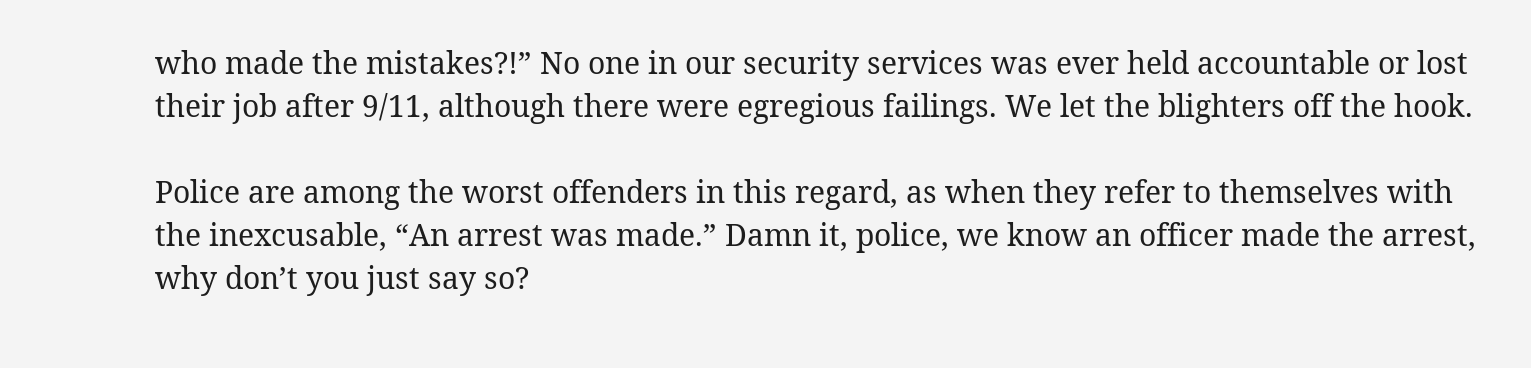who made the mistakes?!” No one in our security services was ever held accountable or lost their job after 9/11, although there were egregious failings. We let the blighters off the hook.

Police are among the worst offenders in this regard, as when they refer to themselves with the inexcusable, “An arrest was made.” Damn it, police, we know an officer made the arrest, why don’t you just say so?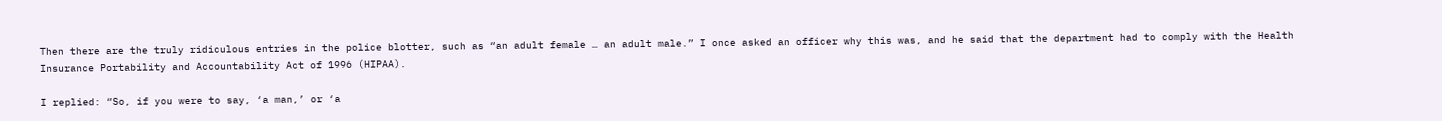Then there are the truly ridiculous entries in the police blotter, such as “an adult female … an adult male.” I once asked an officer why this was, and he said that the department had to comply with the Health Insurance Portability and Accountability Act of 1996 (HIPAA).

I replied: “So, if you were to say, ‘a man,’ or ‘a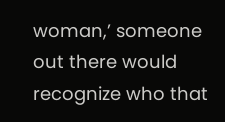woman,’ someone out there would recognize who that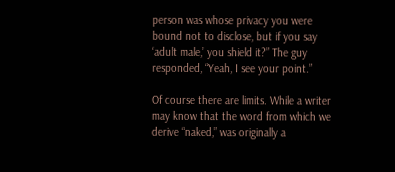person was whose privacy you were bound not to disclose, but if you say ‘adult male,’ you shield it?” The guy responded, “Yeah, I see your point.”

Of course there are limits. While a writer may know that the word from which we derive “naked,” was originally a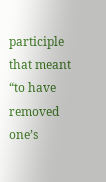participle that meant “to have removed one’s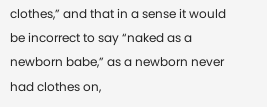clothes,” and that in a sense it would be incorrect to say “naked as a newborn babe,” as a newborn never had clothes on,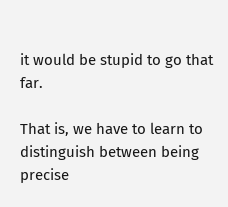it would be stupid to go that far.

That is, we have to learn to distinguish between being precise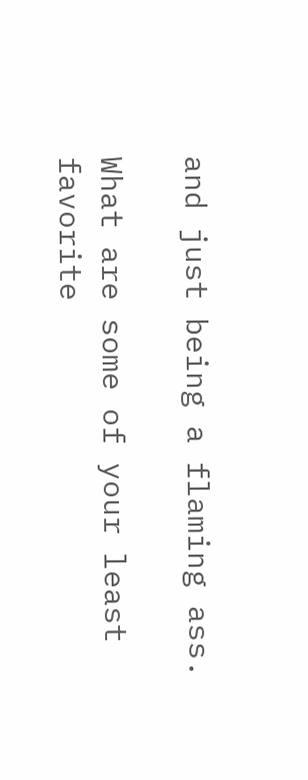and just being a flaming ass.

What are some of your least favorite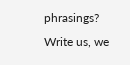phrasings? Write us, we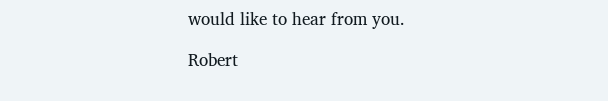would like to hear from you.

Robert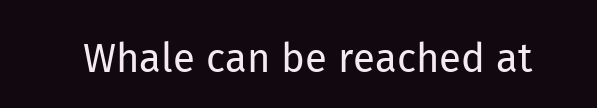Whale can be reached at